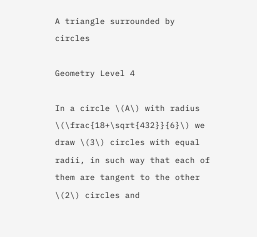A triangle surrounded by circles

Geometry Level 4

In a circle \(A\) with radius \(\frac{18+\sqrt{432}}{6}\) we draw \(3\) circles with equal radii, in such way that each of them are tangent to the other \(2\) circles and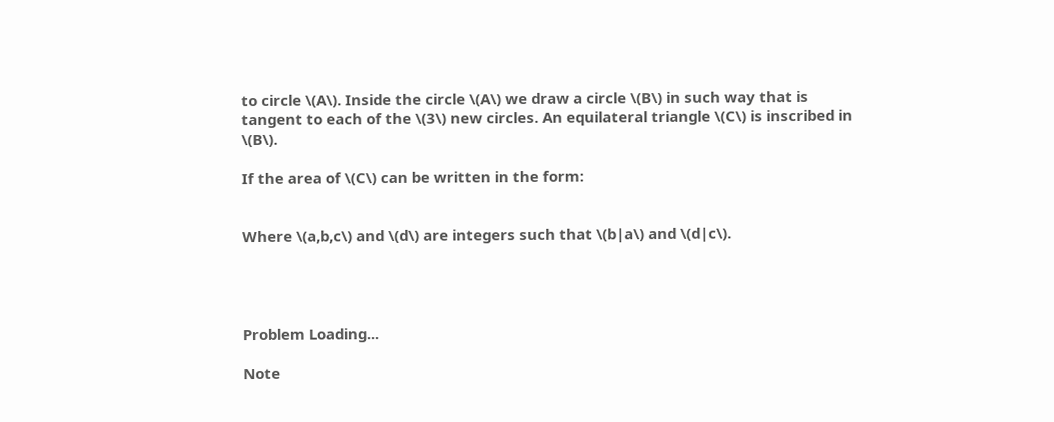to circle \(A\). Inside the circle \(A\) we draw a circle \(B\) in such way that is tangent to each of the \(3\) new circles. An equilateral triangle \(C\) is inscribed in \(B\).

If the area of \(C\) can be written in the form:


Where \(a,b,c\) and \(d\) are integers such that \(b|a\) and \(d|c\).




Problem Loading...

Note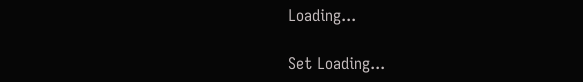Loading...

Set Loading...